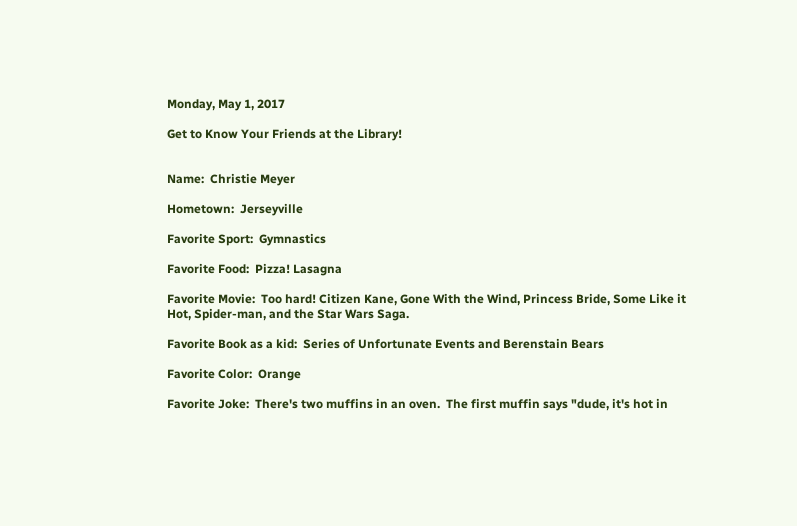Monday, May 1, 2017

Get to Know Your Friends at the Library!


Name:  Christie Meyer

Hometown:  Jerseyville

Favorite Sport:  Gymnastics

Favorite Food:  Pizza! Lasagna

Favorite Movie:  Too hard! Citizen Kane, Gone With the Wind, Princess Bride, Some Like it Hot, Spider-man, and the Star Wars Saga.

Favorite Book as a kid:  Series of Unfortunate Events and Berenstain Bears

Favorite Color:  Orange

Favorite Joke:  There's two muffins in an oven.  The first muffin says "dude, it's hot in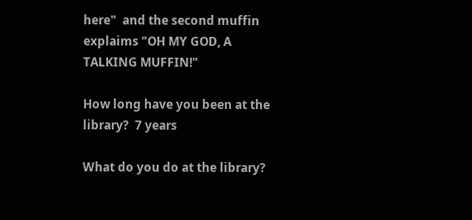here"  and the second muffin explaims "OH MY GOD, A TALKING MUFFIN!"

How long have you been at the library?  7 years

What do you do at the library?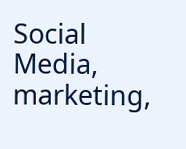Social Media, marketing,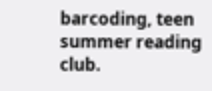barcoding, teen summer reading club.